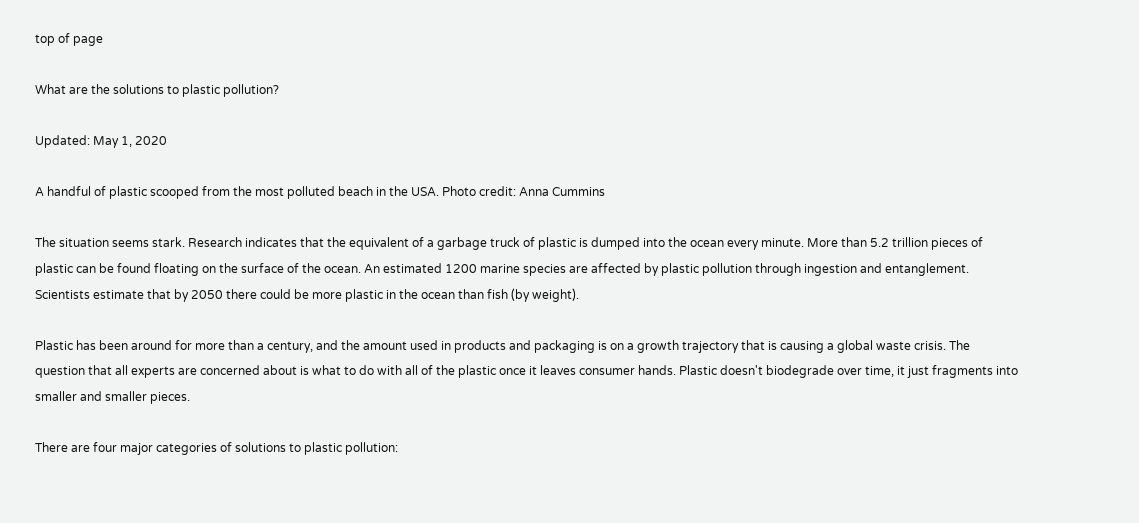top of page

What are the solutions to plastic pollution?

Updated: May 1, 2020

A handful of plastic scooped from the most polluted beach in the USA. Photo credit: Anna Cummins

The situation seems stark. Research indicates that the equivalent of a garbage truck of plastic is dumped into the ocean every minute. More than 5.2 trillion pieces of plastic can be found floating on the surface of the ocean. An estimated 1200 marine species are affected by plastic pollution through ingestion and entanglement. Scientists estimate that by 2050 there could be more plastic in the ocean than fish (by weight).

Plastic has been around for more than a century, and the amount used in products and packaging is on a growth trajectory that is causing a global waste crisis. The question that all experts are concerned about is what to do with all of the plastic once it leaves consumer hands. Plastic doesn't biodegrade over time, it just fragments into smaller and smaller pieces.

There are four major categories of solutions to plastic pollution: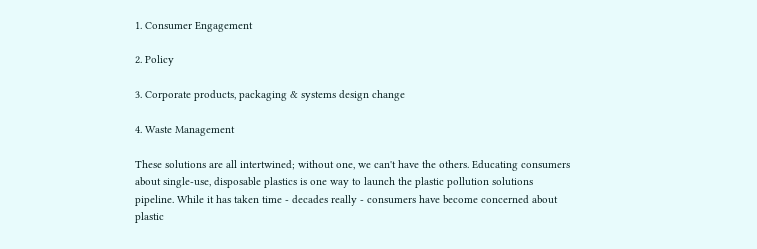1. Consumer Engagement

2. Policy

3. Corporate products, packaging & systems design change

4. Waste Management

These solutions are all intertwined; without one, we can't have the others. Educating consumers about single-use, disposable plastics is one way to launch the plastic pollution solutions pipeline. While it has taken time - decades really - consumers have become concerned about plastic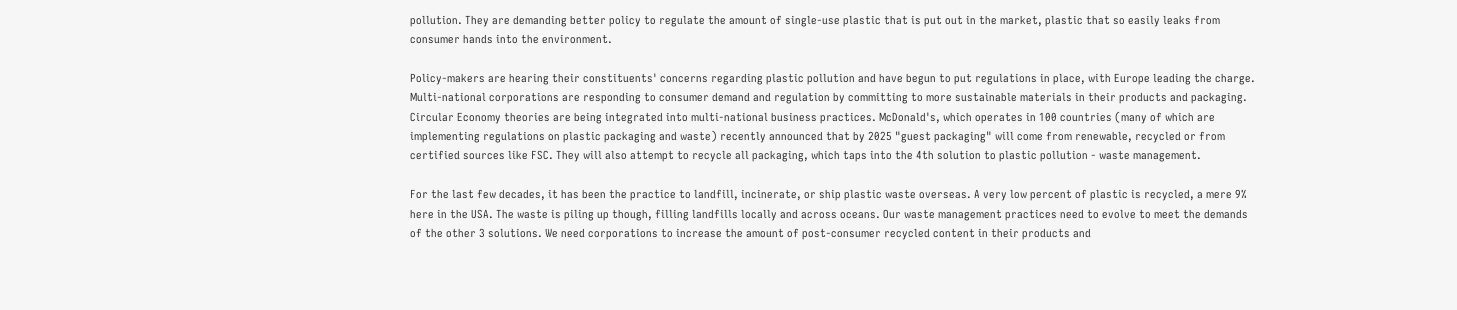pollution. They are demanding better policy to regulate the amount of single-use plastic that is put out in the market, plastic that so easily leaks from consumer hands into the environment.

Policy-makers are hearing their constituents' concerns regarding plastic pollution and have begun to put regulations in place, with Europe leading the charge. Multi-national corporations are responding to consumer demand and regulation by committing to more sustainable materials in their products and packaging. Circular Economy theories are being integrated into multi-national business practices. McDonald's, which operates in 100 countries (many of which are implementing regulations on plastic packaging and waste) recently announced that by 2025 "guest packaging" will come from renewable, recycled or from certified sources like FSC. They will also attempt to recycle all packaging, which taps into the 4th solution to plastic pollution - waste management.

For the last few decades, it has been the practice to landfill, incinerate, or ship plastic waste overseas. A very low percent of plastic is recycled, a mere 9% here in the USA. The waste is piling up though, filling landfills locally and across oceans. Our waste management practices need to evolve to meet the demands of the other 3 solutions. We need corporations to increase the amount of post-consumer recycled content in their products and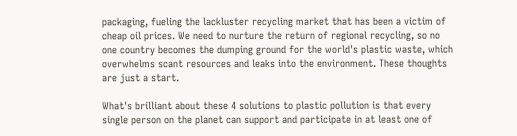packaging, fueling the lackluster recycling market that has been a victim of cheap oil prices. We need to nurture the return of regional recycling, so no one country becomes the dumping ground for the world's plastic waste, which overwhelms scant resources and leaks into the environment. These thoughts are just a start.

What's brilliant about these 4 solutions to plastic pollution is that every single person on the planet can support and participate in at least one of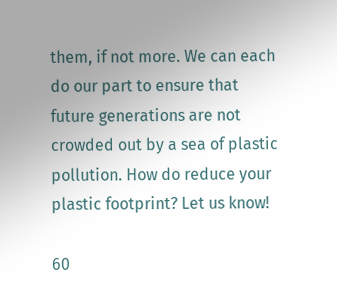them, if not more. We can each do our part to ensure that future generations are not crowded out by a sea of plastic pollution. How do reduce your plastic footprint? Let us know!

60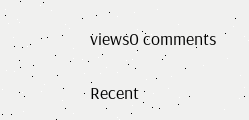views0 comments

Recent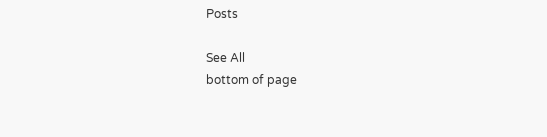Posts

See All
bottom of page